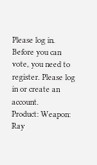Please log in.
Before you can vote, you need to register. Please log in or create an account.
Product: Weapon: Ray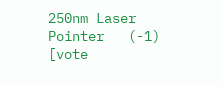250nm Laser Pointer   (-1)  [vote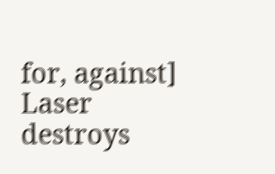for, against]
Laser destroys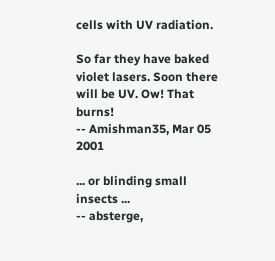cells with UV radiation.

So far they have baked violet lasers. Soon there will be UV. Ow! That burns!
-- Amishman35, Mar 05 2001

... or blinding small insects ...
-- absterge,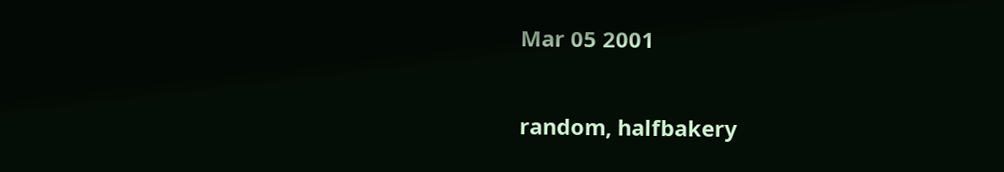Mar 05 2001

random, halfbakery